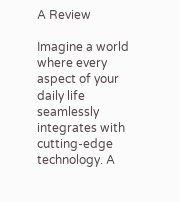A Review

Imagine a world where every aspect of your daily life seamlessly integrates with cutting-edge technology. A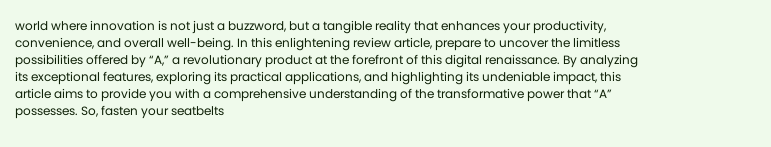world where innovation is not just a buzzword, but a tangible reality that enhances your productivity, convenience, and overall well-being. In this enlightening review article, prepare to uncover the limitless possibilities offered by “A,” a revolutionary product at the forefront of this digital renaissance. By analyzing its exceptional features, exploring its practical applications, and highlighting its undeniable impact, this article aims to provide you with a comprehensive understanding of the transformative power that “A” possesses. So, fasten your seatbelts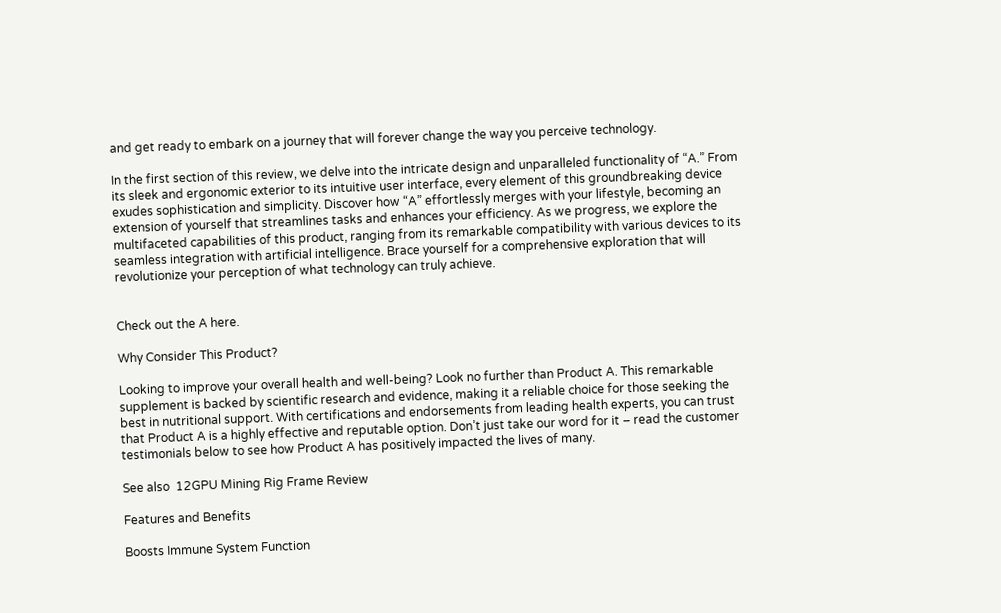and get ready to embark on a journey that will forever change the way you perceive technology.

In the first section of this review, we delve into the intricate design and unparalleled functionality of “A.” From its sleek and ergonomic exterior to its intuitive user interface, every element of this groundbreaking device exudes sophistication and simplicity. Discover how “A” effortlessly merges with your lifestyle, becoming an extension of yourself that streamlines tasks and enhances your efficiency. As we progress, we explore the multifaceted capabilities of this product, ranging from its remarkable compatibility with various devices to its seamless integration with artificial intelligence. Brace yourself for a comprehensive exploration that will revolutionize your perception of what technology can truly achieve.


Check out the A here.

Why Consider This Product?

Looking to improve your overall health and well-being? Look no further than Product A. This remarkable supplement is backed by scientific research and evidence, making it a reliable choice for those seeking the best in nutritional support. With certifications and endorsements from leading health experts, you can trust that Product A is a highly effective and reputable option. Don’t just take our word for it – read the customer testimonials below to see how Product A has positively impacted the lives of many.

See also  12GPU Mining Rig Frame Review

Features and Benefits

Boosts Immune System Function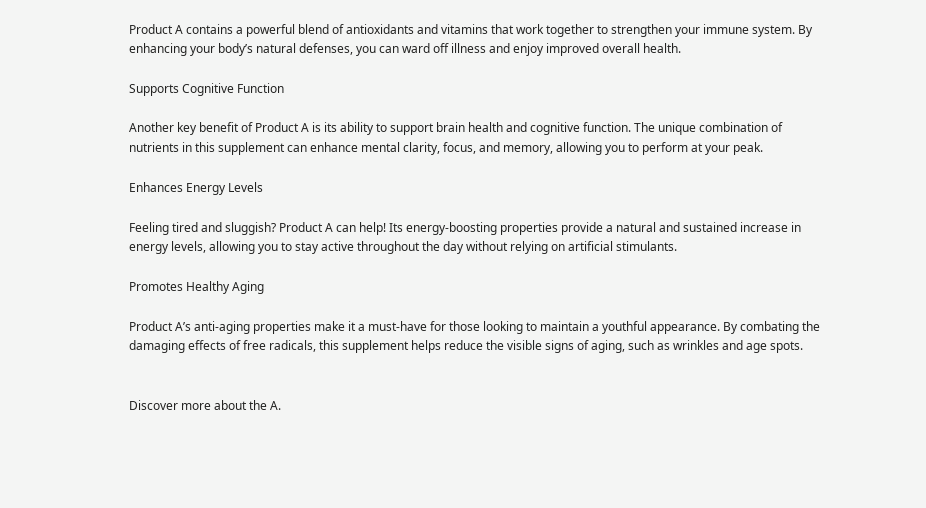Product A contains a powerful blend of antioxidants and vitamins that work together to strengthen your immune system. By enhancing your body’s natural defenses, you can ward off illness and enjoy improved overall health.

Supports Cognitive Function

Another key benefit of Product A is its ability to support brain health and cognitive function. The unique combination of nutrients in this supplement can enhance mental clarity, focus, and memory, allowing you to perform at your peak.

Enhances Energy Levels

Feeling tired and sluggish? Product A can help! Its energy-boosting properties provide a natural and sustained increase in energy levels, allowing you to stay active throughout the day without relying on artificial stimulants.

Promotes Healthy Aging

Product A’s anti-aging properties make it a must-have for those looking to maintain a youthful appearance. By combating the damaging effects of free radicals, this supplement helps reduce the visible signs of aging, such as wrinkles and age spots.


Discover more about the A.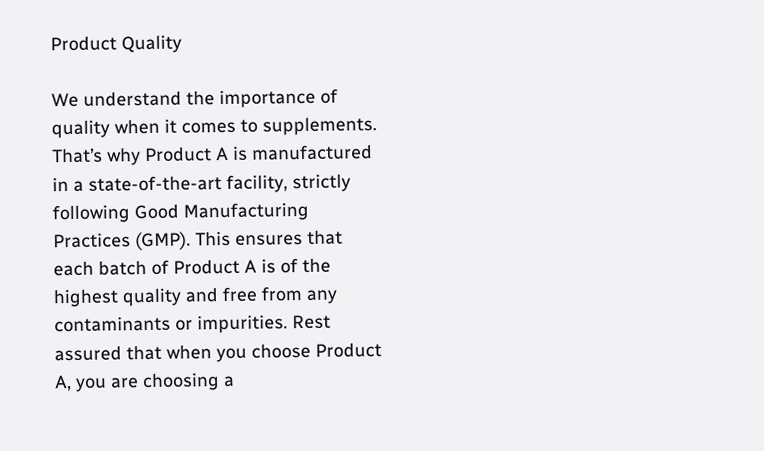Product Quality

We understand the importance of quality when it comes to supplements. That’s why Product A is manufactured in a state-of-the-art facility, strictly following Good Manufacturing Practices (GMP). This ensures that each batch of Product A is of the highest quality and free from any contaminants or impurities. Rest assured that when you choose Product A, you are choosing a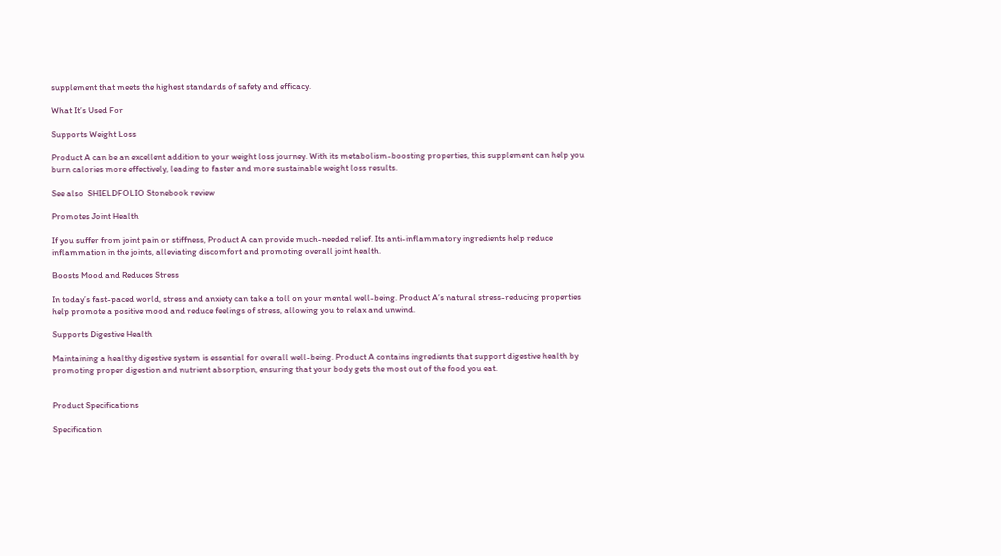supplement that meets the highest standards of safety and efficacy.

What It’s Used For

Supports Weight Loss

Product A can be an excellent addition to your weight loss journey. With its metabolism-boosting properties, this supplement can help you burn calories more effectively, leading to faster and more sustainable weight loss results.

See also  SHIELDFOLIO Stonebook review

Promotes Joint Health

If you suffer from joint pain or stiffness, Product A can provide much-needed relief. Its anti-inflammatory ingredients help reduce inflammation in the joints, alleviating discomfort and promoting overall joint health.

Boosts Mood and Reduces Stress

In today’s fast-paced world, stress and anxiety can take a toll on your mental well-being. Product A’s natural stress-reducing properties help promote a positive mood and reduce feelings of stress, allowing you to relax and unwind.

Supports Digestive Health

Maintaining a healthy digestive system is essential for overall well-being. Product A contains ingredients that support digestive health by promoting proper digestion and nutrient absorption, ensuring that your body gets the most out of the food you eat.


Product Specifications

Specification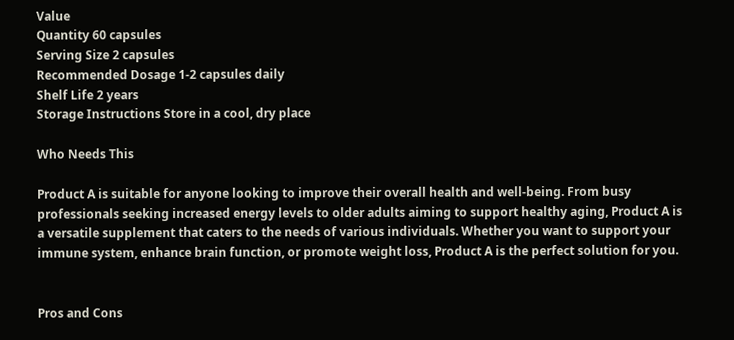Value
Quantity 60 capsules
Serving Size 2 capsules
Recommended Dosage 1-2 capsules daily
Shelf Life 2 years
Storage Instructions Store in a cool, dry place

Who Needs This

Product A is suitable for anyone looking to improve their overall health and well-being. From busy professionals seeking increased energy levels to older adults aiming to support healthy aging, Product A is a versatile supplement that caters to the needs of various individuals. Whether you want to support your immune system, enhance brain function, or promote weight loss, Product A is the perfect solution for you.


Pros and Cons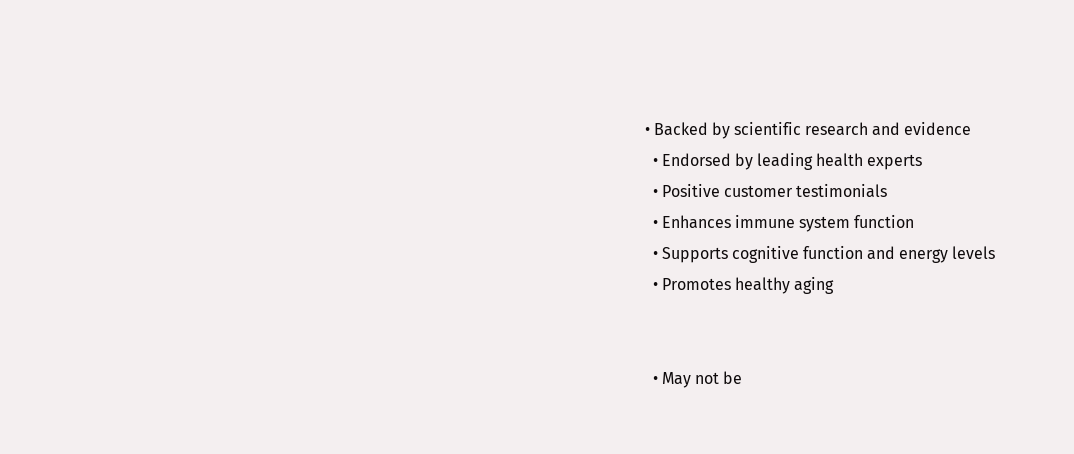• Backed by scientific research and evidence
  • Endorsed by leading health experts
  • Positive customer testimonials
  • Enhances immune system function
  • Supports cognitive function and energy levels
  • Promotes healthy aging


  • May not be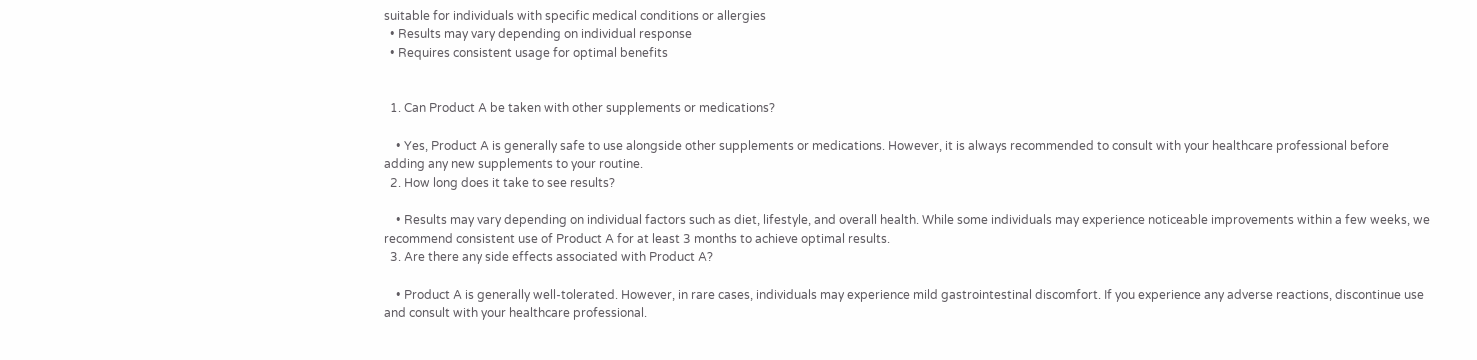suitable for individuals with specific medical conditions or allergies
  • Results may vary depending on individual response
  • Requires consistent usage for optimal benefits


  1. Can Product A be taken with other supplements or medications?

    • Yes, Product A is generally safe to use alongside other supplements or medications. However, it is always recommended to consult with your healthcare professional before adding any new supplements to your routine.
  2. How long does it take to see results?

    • Results may vary depending on individual factors such as diet, lifestyle, and overall health. While some individuals may experience noticeable improvements within a few weeks, we recommend consistent use of Product A for at least 3 months to achieve optimal results.
  3. Are there any side effects associated with Product A?

    • Product A is generally well-tolerated. However, in rare cases, individuals may experience mild gastrointestinal discomfort. If you experience any adverse reactions, discontinue use and consult with your healthcare professional.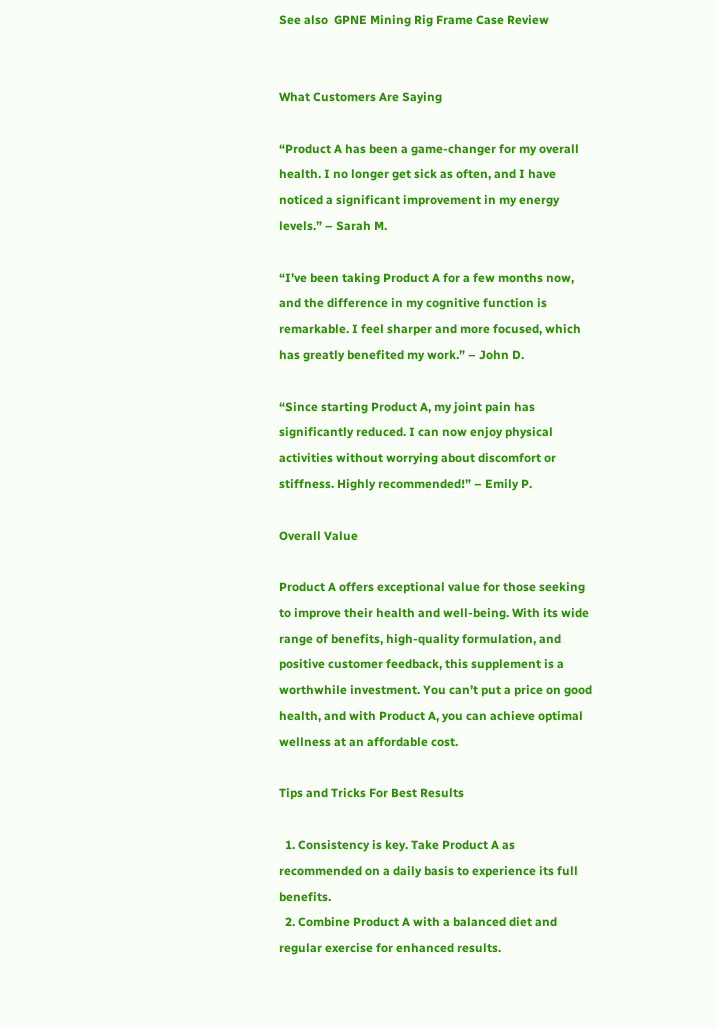See also  GPNE Mining Rig Frame Case Review


What Customers Are Saying

“Product A has been a game-changer for my overall health. I no longer get sick as often, and I have noticed a significant improvement in my energy levels.” – Sarah M.

“I’ve been taking Product A for a few months now, and the difference in my cognitive function is remarkable. I feel sharper and more focused, which has greatly benefited my work.” – John D.

“Since starting Product A, my joint pain has significantly reduced. I can now enjoy physical activities without worrying about discomfort or stiffness. Highly recommended!” – Emily P.

Overall Value

Product A offers exceptional value for those seeking to improve their health and well-being. With its wide range of benefits, high-quality formulation, and positive customer feedback, this supplement is a worthwhile investment. You can’t put a price on good health, and with Product A, you can achieve optimal wellness at an affordable cost.

Tips and Tricks For Best Results

  1. Consistency is key. Take Product A as recommended on a daily basis to experience its full benefits.
  2. Combine Product A with a balanced diet and regular exercise for enhanced results.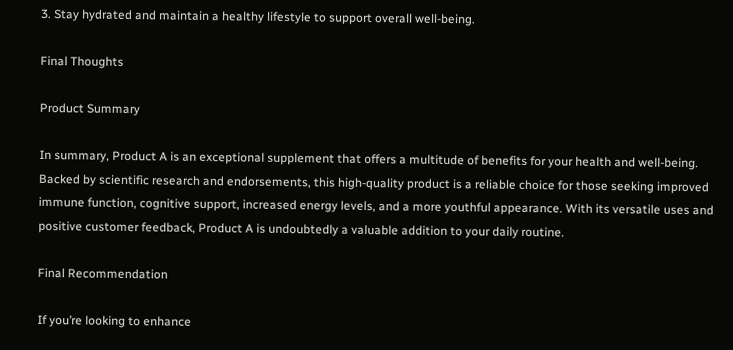3. Stay hydrated and maintain a healthy lifestyle to support overall well-being.

Final Thoughts

Product Summary

In summary, Product A is an exceptional supplement that offers a multitude of benefits for your health and well-being. Backed by scientific research and endorsements, this high-quality product is a reliable choice for those seeking improved immune function, cognitive support, increased energy levels, and a more youthful appearance. With its versatile uses and positive customer feedback, Product A is undoubtedly a valuable addition to your daily routine.

Final Recommendation

If you’re looking to enhance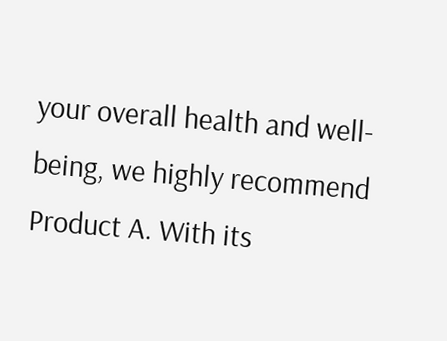your overall health and well-being, we highly recommend Product A. With its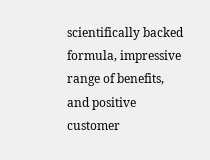scientifically backed formula, impressive range of benefits, and positive customer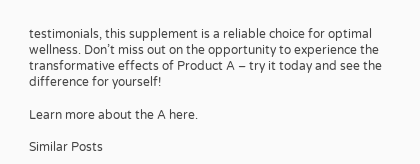testimonials, this supplement is a reliable choice for optimal wellness. Don’t miss out on the opportunity to experience the transformative effects of Product A – try it today and see the difference for yourself!

Learn more about the A here.

Similar Posts